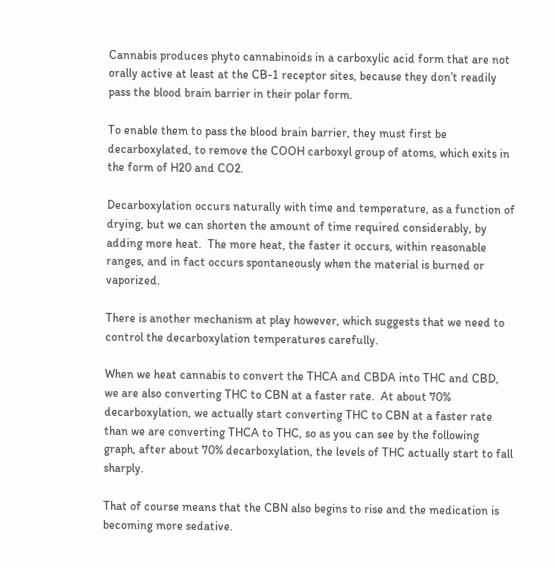Cannabis produces phyto cannabinoids in a carboxylic acid form that are not orally active at least at the CB-1 receptor sites, because they don’t readily pass the blood brain barrier in their polar form.

To enable them to pass the blood brain barrier, they must first be decarboxylated, to remove the COOH carboxyl group of atoms, which exits in the form of H20 and CO2.

Decarboxylation occurs naturally with time and temperature, as a function of drying, but we can shorten the amount of time required considerably, by adding more heat.  The more heat, the faster it occurs, within reasonable ranges, and in fact occurs spontaneously when the material is burned or vaporized.

There is another mechanism at play however, which suggests that we need to control the decarboxylation temperatures carefully.

When we heat cannabis to convert the THCA and CBDA into THC and CBD, we are also converting THC to CBN at a faster rate.  At about 70% decarboxylation, we actually start converting THC to CBN at a faster rate than we are converting THCA to THC, so as you can see by the following graph, after about 70% decarboxylation, the levels of THC actually start to fall sharply.

That of course means that the CBN also begins to rise and the medication is becoming more sedative.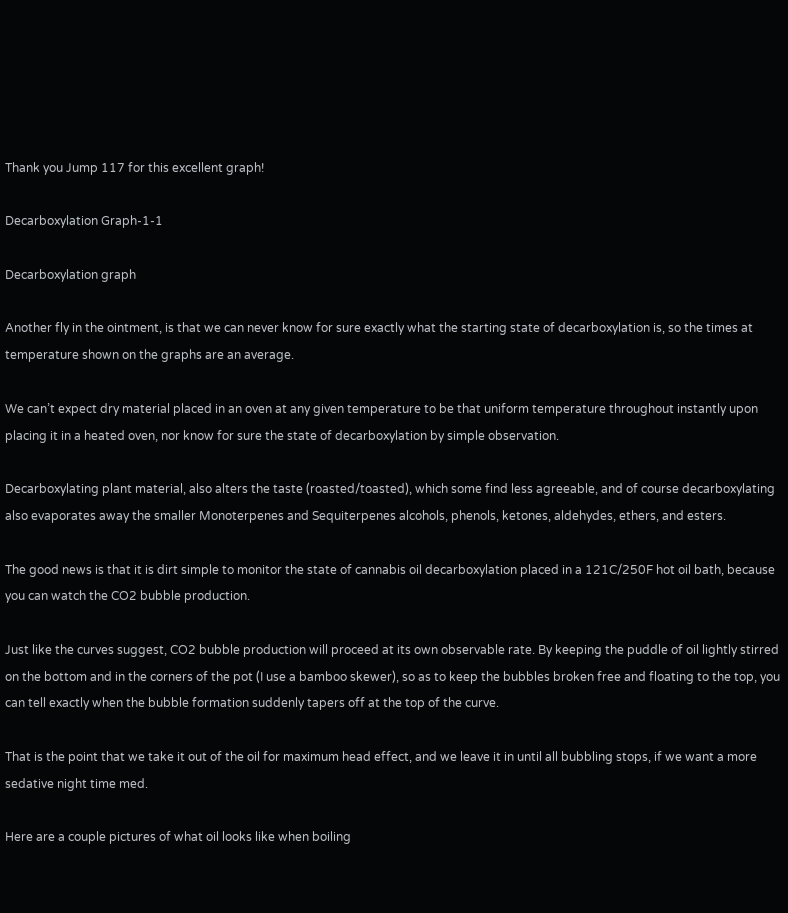Thank you Jump 117 for this excellent graph!

Decarboxylation Graph-1-1

Decarboxylation graph

Another fly in the ointment, is that we can never know for sure exactly what the starting state of decarboxylation is, so the times at temperature shown on the graphs are an average.

We can’t expect dry material placed in an oven at any given temperature to be that uniform temperature throughout instantly upon placing it in a heated oven, nor know for sure the state of decarboxylation by simple observation.

Decarboxylating plant material, also alters the taste (roasted/toasted), which some find less agreeable, and of course decarboxylating also evaporates away the smaller Monoterpenes and Sequiterpenes alcohols, phenols, ketones, aldehydes, ethers, and esters.

The good news is that it is dirt simple to monitor the state of cannabis oil decarboxylation placed in a 121C/250F hot oil bath, because you can watch the CO2 bubble production.

Just like the curves suggest, CO2 bubble production will proceed at its own observable rate. By keeping the puddle of oil lightly stirred on the bottom and in the corners of the pot (I use a bamboo skewer), so as to keep the bubbles broken free and floating to the top, you can tell exactly when the bubble formation suddenly tapers off at the top of the curve.

That is the point that we take it out of the oil for maximum head effect, and we leave it in until all bubbling stops, if we want a more sedative night time med.

Here are a couple pictures of what oil looks like when boiling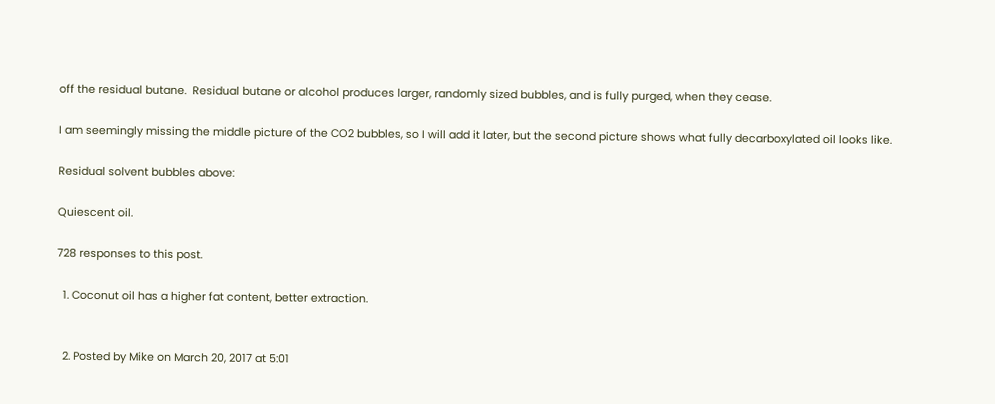off the residual butane.  Residual butane or alcohol produces larger, randomly sized bubbles, and is fully purged, when they cease.

I am seemingly missing the middle picture of the CO2 bubbles, so I will add it later, but the second picture shows what fully decarboxylated oil looks like.

Residual solvent bubbles above:

Quiescent oil.

728 responses to this post.

  1. Coconut oil has a higher fat content, better extraction.


  2. Posted by Mike on March 20, 2017 at 5:01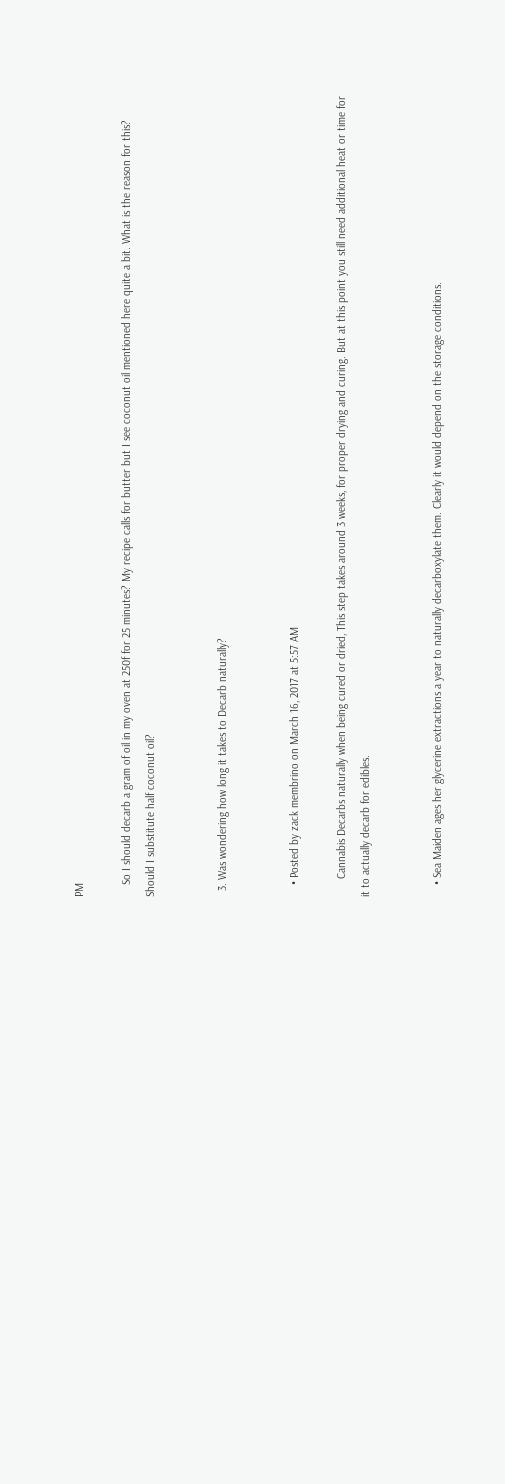PM

    So I should decarb a gram of oil in my oven at 250f for 25 minutes? My recipe calls for butter but I see coconut oil mentioned here quite a bit. What is the reason for this? Should I substitute half coconut oil?


  3. Was wondering how long it takes to Decarb naturally?


    • Posted by zack membrino on March 16, 2017 at 5:57 AM

      Cannabis Decarbs naturally when being cured or dried, This step takes around 3 weeks, for proper drying and curing. But at this point you still need additional heat or time for it to actually decarb for edibles.


    • Sea Maiden ages her glycerine extractions a year to naturally decarboxylate them. Clearly it would depend on the storage conditions.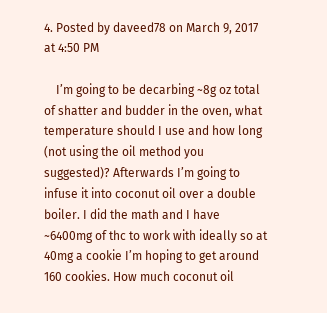4. Posted by daveed78 on March 9, 2017 at 4:50 PM

    I’m going to be decarbing ~8g oz total of shatter and budder in the oven, what temperature should I use and how long (not using the oil method you suggested)? Afterwards I’m going to infuse it into coconut oil over a double boiler. I did the math and I have ~6400mg of thc to work with ideally so at 40mg a cookie I’m hoping to get around 160 cookies. How much coconut oil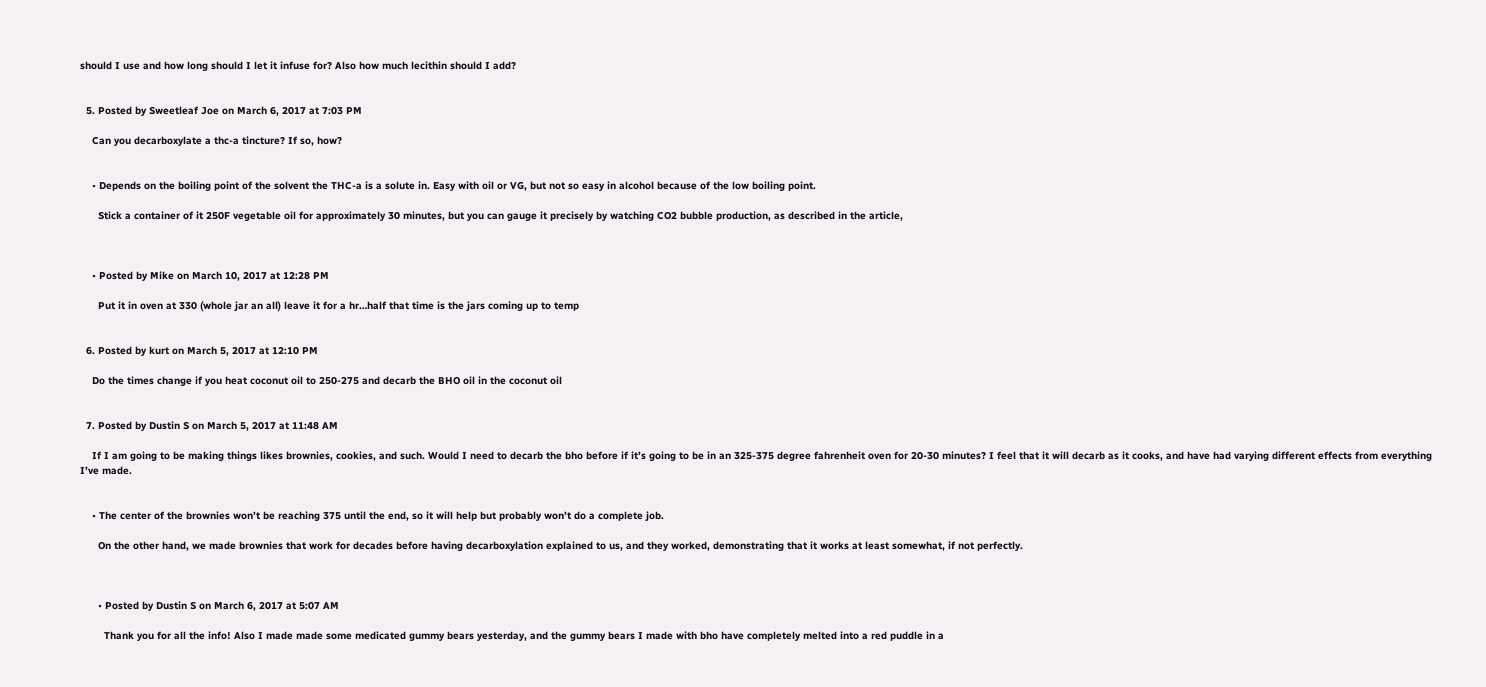should I use and how long should I let it infuse for? Also how much lecithin should I add?


  5. Posted by Sweetleaf Joe on March 6, 2017 at 7:03 PM

    Can you decarboxylate a thc-a tincture? If so, how?


    • Depends on the boiling point of the solvent the THC-a is a solute in. Easy with oil or VG, but not so easy in alcohol because of the low boiling point.

      Stick a container of it 250F vegetable oil for approximately 30 minutes, but you can gauge it precisely by watching CO2 bubble production, as described in the article,



    • Posted by Mike on March 10, 2017 at 12:28 PM

      Put it in oven at 330 (whole jar an all) leave it for a hr…half that time is the jars coming up to temp


  6. Posted by kurt on March 5, 2017 at 12:10 PM

    Do the times change if you heat coconut oil to 250-275 and decarb the BHO oil in the coconut oil


  7. Posted by Dustin S on March 5, 2017 at 11:48 AM

    If I am going to be making things likes brownies, cookies, and such. Would I need to decarb the bho before if it’s going to be in an 325-375 degree fahrenheit oven for 20-30 minutes? I feel that it will decarb as it cooks, and have had varying different effects from everything I’ve made.


    • The center of the brownies won’t be reaching 375 until the end, so it will help but probably won’t do a complete job.

      On the other hand, we made brownies that work for decades before having decarboxylation explained to us, and they worked, demonstrating that it works at least somewhat, if not perfectly.



      • Posted by Dustin S on March 6, 2017 at 5:07 AM

        Thank you for all the info! Also I made made some medicated gummy bears yesterday, and the gummy bears I made with bho have completely melted into a red puddle in a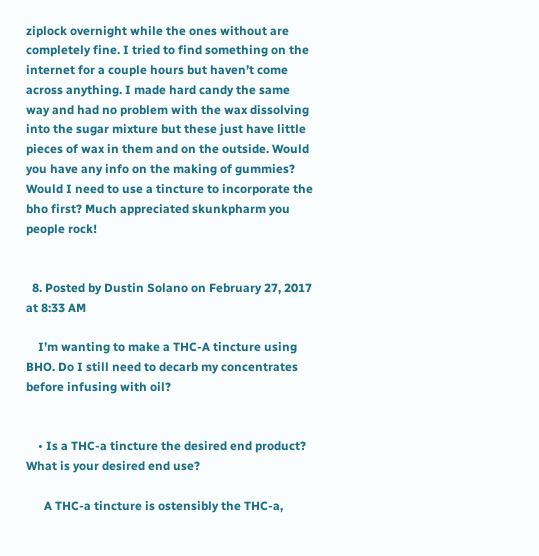ziplock overnight while the ones without are completely fine. I tried to find something on the internet for a couple hours but haven’t come across anything. I made hard candy the same way and had no problem with the wax dissolving into the sugar mixture but these just have little pieces of wax in them and on the outside. Would you have any info on the making of gummies? Would I need to use a tincture to incorporate the bho first? Much appreciated skunkpharm you people rock!


  8. Posted by Dustin Solano on February 27, 2017 at 8:33 AM

    I’m wanting to make a THC-A tincture using BHO. Do I still need to decarb my concentrates before infusing with oil?


    • Is a THC-a tincture the desired end product? What is your desired end use?

      A THC-a tincture is ostensibly the THC-a,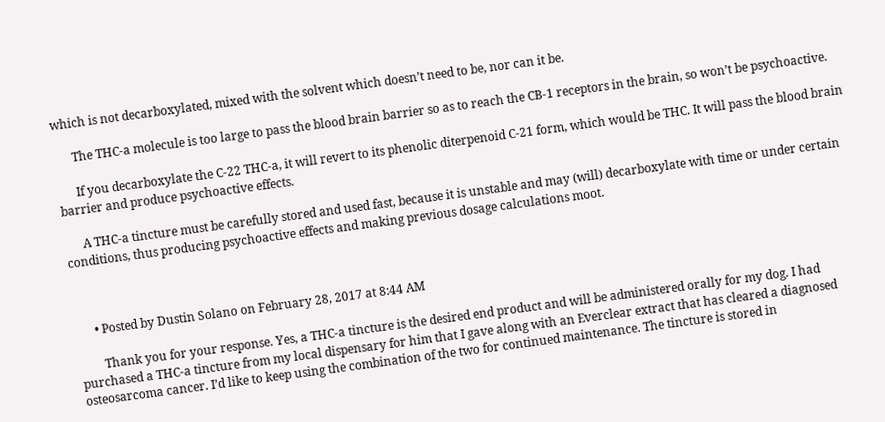which is not decarboxylated, mixed with the solvent which doesn’t need to be, nor can it be.

      The THC-a molecule is too large to pass the blood brain barrier so as to reach the CB-1 receptors in the brain, so won’t be psychoactive.

      If you decarboxylate the C-22 THC-a, it will revert to its phenolic diterpenoid C-21 form, which would be THC. It will pass the blood brain barrier and produce psychoactive effects.

      A THC-a tincture must be carefully stored and used fast, because it is unstable and may (will) decarboxylate with time or under certain conditions, thus producing psychoactive effects and making previous dosage calculations moot.



      • Posted by Dustin Solano on February 28, 2017 at 8:44 AM

        Thank you for your response. Yes, a THC-a tincture is the desired end product and will be administered orally for my dog. I had purchased a THC-a tincture from my local dispensary for him that I gave along with an Everclear extract that has cleared a diagnosed osteosarcoma cancer. I’d like to keep using the combination of the two for continued maintenance. The tincture is stored in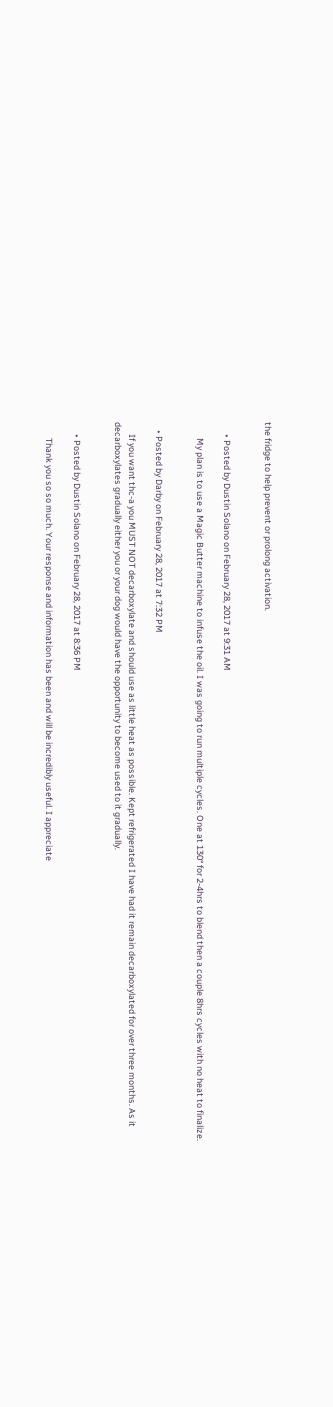the fridge to help prevent or prolong activation.


      • Posted by Dustin Solano on February 28, 2017 at 9:31 AM

        My plan is to use a Magic Butter machine to infuse the oil. I was going to run multiple cycles. One at 130° for 2-4hrs to blend then a couple 8hrs cycles with no heat to finalize.


    • Posted by Darby on February 28, 2017 at 7:32 PM

      If you want thc-a you MUST NOT decarboxylate and should use as little heat as possible. Kept refrigerated I have had it remain decarboxylated for over three months. As it decarboxylates gradually either you or your dog would have the opportunity to become used to it gradually.


      • Posted by Dustin Solano on February 28, 2017 at 8:36 PM

        Thank you so so much. Your response and information has been and will be incredibly useful. I appreciate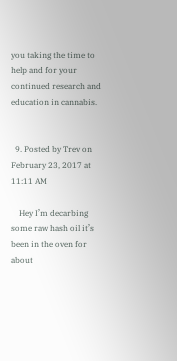you taking the time to help and for your continued research and education in cannabis.


  9. Posted by Trev on February 23, 2017 at 11:11 AM

    Hey I’m decarbing some raw hash oil it’s been in the oven for about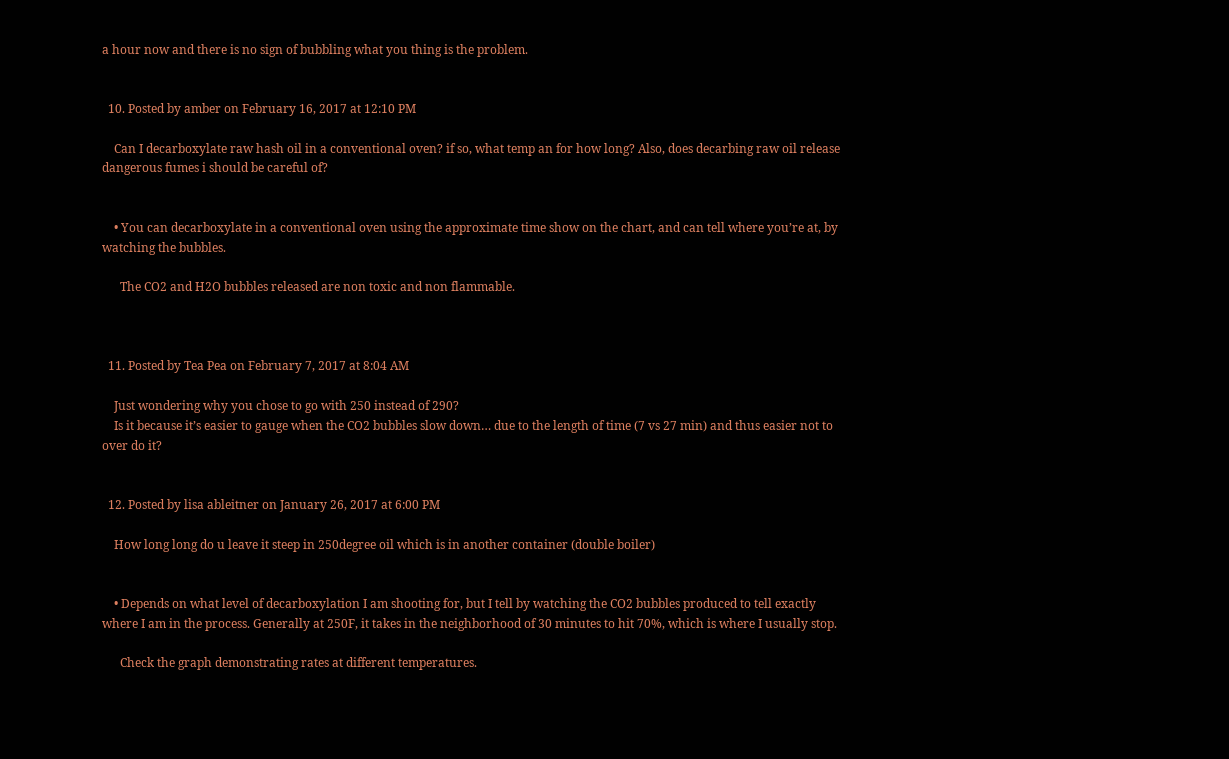a hour now and there is no sign of bubbling what you thing is the problem.


  10. Posted by amber on February 16, 2017 at 12:10 PM

    Can I decarboxylate raw hash oil in a conventional oven? if so, what temp an for how long? Also, does decarbing raw oil release dangerous fumes i should be careful of?


    • You can decarboxylate in a conventional oven using the approximate time show on the chart, and can tell where you’re at, by watching the bubbles.

      The CO2 and H2O bubbles released are non toxic and non flammable.



  11. Posted by Tea Pea on February 7, 2017 at 8:04 AM

    Just wondering why you chose to go with 250 instead of 290?
    Is it because it’s easier to gauge when the CO2 bubbles slow down… due to the length of time (7 vs 27 min) and thus easier not to over do it?


  12. Posted by lisa ableitner on January 26, 2017 at 6:00 PM

    How long long do u leave it steep in 250degree oil which is in another container (double boiler)


    • Depends on what level of decarboxylation I am shooting for, but I tell by watching the CO2 bubbles produced to tell exactly where I am in the process. Generally at 250F, it takes in the neighborhood of 30 minutes to hit 70%, which is where I usually stop.

      Check the graph demonstrating rates at different temperatures.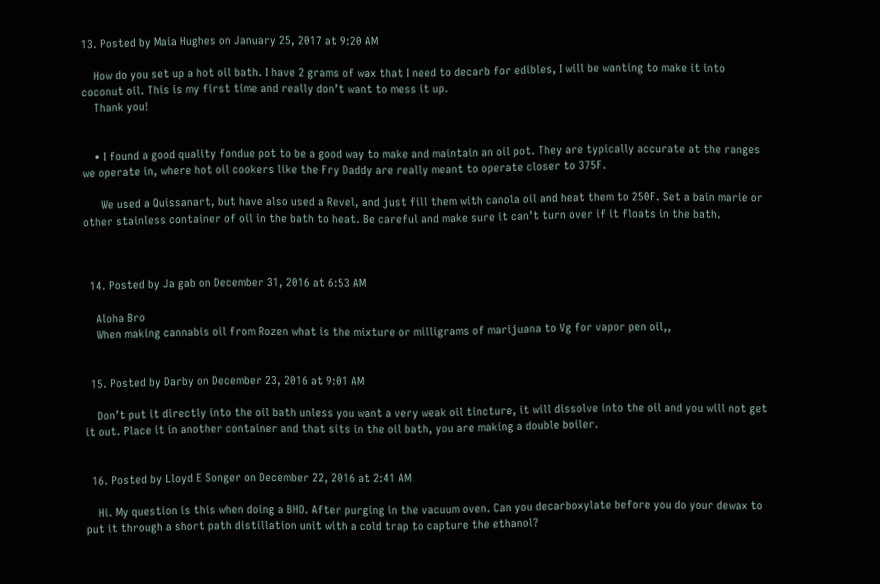13. Posted by Maia Hughes on January 25, 2017 at 9:20 AM

    How do you set up a hot oil bath. I have 2 grams of wax that I need to decarb for edibles, I will be wanting to make it into coconut oil. This is my first time and really don’t want to mess it up.
    Thank you!


    • I found a good quality fondue pot to be a good way to make and maintain an oil pot. They are typically accurate at the ranges we operate in, where hot oil cookers like the Fry Daddy are really meant to operate closer to 375F.

      We used a Quissanart, but have also used a Revel, and just fill them with canola oil and heat them to 250F. Set a bain marie or other stainless container of oil in the bath to heat. Be careful and make sure it can’t turn over if it floats in the bath.



  14. Posted by Ja gab on December 31, 2016 at 6:53 AM

    Aloha Bro
    When making cannabis oil from Rozen what is the mixture or milligrams of marijuana to Vg for vapor pen oil,,


  15. Posted by Darby on December 23, 2016 at 9:01 AM

    Don’t put it directly into the oil bath unless you want a very weak oil tincture, it will dissolve into the oil and you will not get it out. Place it in another container and that sits in the oil bath, you are making a double boiler.


  16. Posted by Lloyd E Songer on December 22, 2016 at 2:41 AM

    Hi. My question is this when doing a BHO. After purging in the vacuum oven. Can you decarboxylate before you do your dewax to put it through a short path distillation unit with a cold trap to capture the ethanol?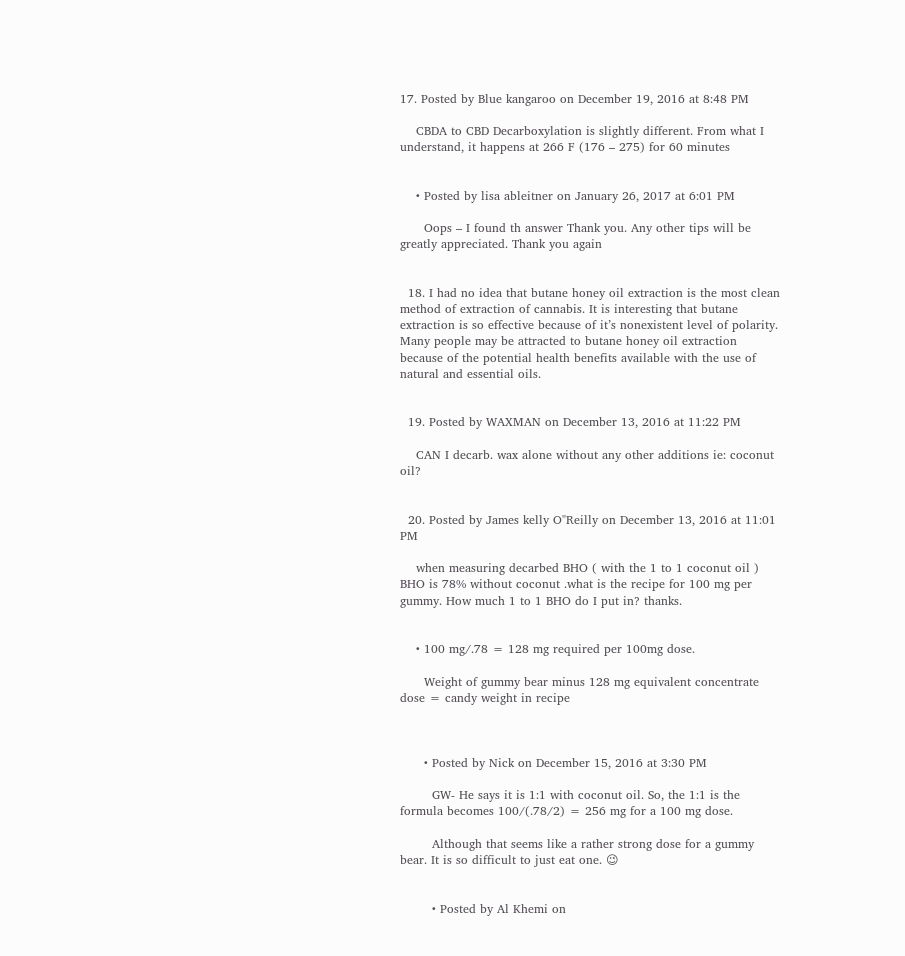17. Posted by Blue kangaroo on December 19, 2016 at 8:48 PM

    CBDA to CBD Decarboxylation is slightly different. From what I understand, it happens at 266 F (176 – 275) for 60 minutes


    • Posted by lisa ableitner on January 26, 2017 at 6:01 PM

      Oops – I found th answer Thank you. Any other tips will be greatly appreciated. Thank you again


  18. I had no idea that butane honey oil extraction is the most clean method of extraction of cannabis. It is interesting that butane extraction is so effective because of it’s nonexistent level of polarity. Many people may be attracted to butane honey oil extraction because of the potential health benefits available with the use of natural and essential oils.


  19. Posted by WAXMAN on December 13, 2016 at 11:22 PM

    CAN I decarb. wax alone without any other additions ie: coconut oil?


  20. Posted by James kelly O"Reilly on December 13, 2016 at 11:01 PM

    when measuring decarbed BHO ( with the 1 to 1 coconut oil ) BHO is 78% without coconut .what is the recipe for 100 mg per gummy. How much 1 to 1 BHO do I put in? thanks.


    • 100 mg/.78 = 128 mg required per 100mg dose.

      Weight of gummy bear minus 128 mg equivalent concentrate dose = candy weight in recipe



      • Posted by Nick on December 15, 2016 at 3:30 PM

        GW- He says it is 1:1 with coconut oil. So, the 1:1 is the formula becomes 100/(.78/2) = 256 mg for a 100 mg dose.

        Although that seems like a rather strong dose for a gummy bear. It is so difficult to just eat one. 😉


        • Posted by Al Khemi on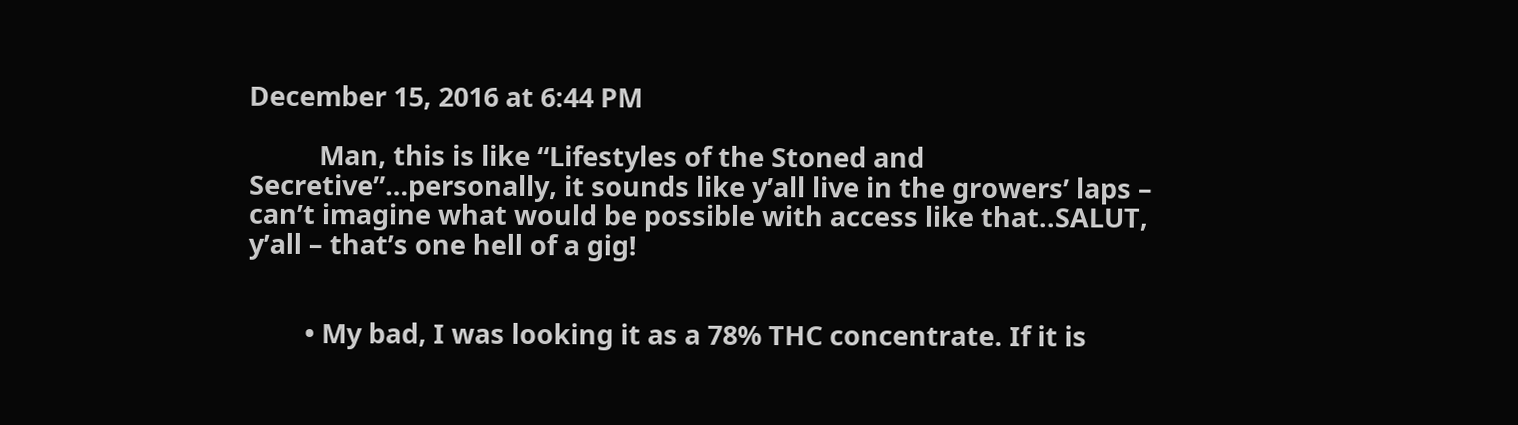December 15, 2016 at 6:44 PM

          Man, this is like “Lifestyles of the Stoned and Secretive”…personally, it sounds like y’all live in the growers’ laps – can’t imagine what would be possible with access like that..SALUT, y’all – that’s one hell of a gig!


        • My bad, I was looking it as a 78% THC concentrate. If it is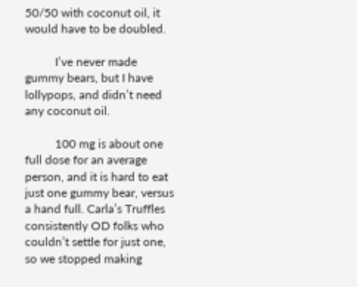50/50 with coconut oil, it would have to be doubled.

          I’ve never made gummy bears, but I have lollypops, and didn’t need any coconut oil.

          100 mg is about one full dose for an average person, and it is hard to eat just one gummy bear, versus a hand full. Carla’s Truffles consistently OD folks who couldn’t settle for just one, so we stopped making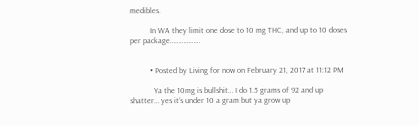medibles.

          In WA they limit one dose to 10 mg THC, and up to 10 doses per package………………


          • Posted by Living for now on February 21, 2017 at 11:12 PM

            Ya the 10mg is bullshit… I do 1.5 grams of 92 and up shatter… yes it’s under 10 a gram but ya grow up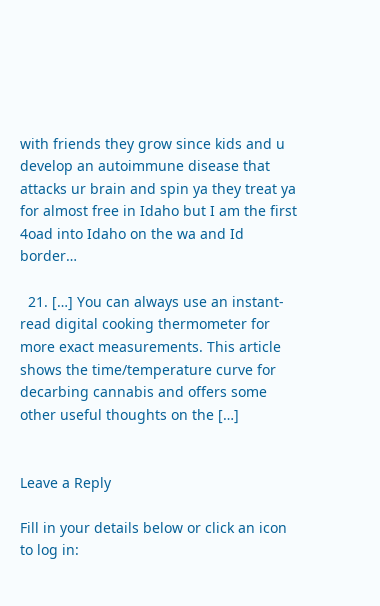with friends they grow since kids and u develop an autoimmune disease that attacks ur brain and spin ya they treat ya for almost free in Idaho but I am the first 4oad into Idaho on the wa and Id border…

  21. […] You can always use an instant-read digital cooking thermometer for more exact measurements. This article shows the time/temperature curve for decarbing cannabis and offers some other useful thoughts on the […]


Leave a Reply

Fill in your details below or click an icon to log in: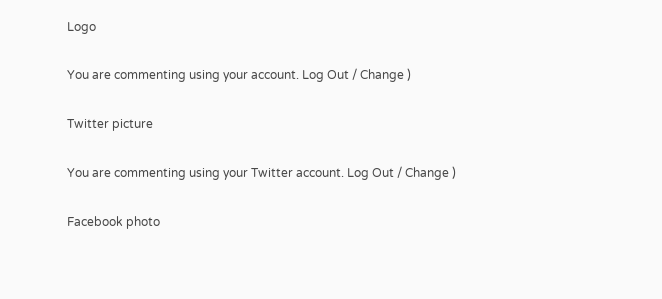Logo

You are commenting using your account. Log Out / Change )

Twitter picture

You are commenting using your Twitter account. Log Out / Change )

Facebook photo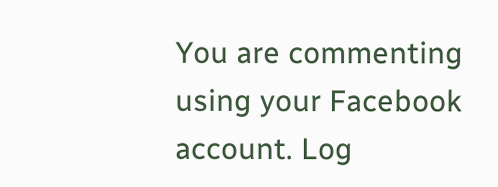You are commenting using your Facebook account. Log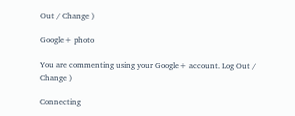Out / Change )

Google+ photo

You are commenting using your Google+ account. Log Out / Change )

Connecting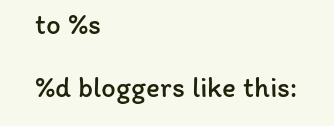to %s

%d bloggers like this: